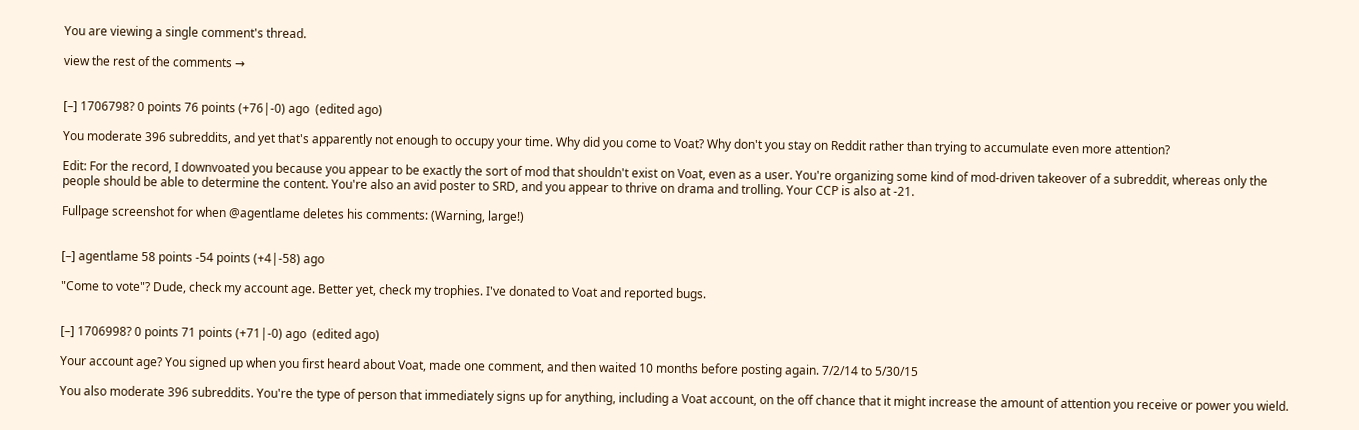You are viewing a single comment's thread.

view the rest of the comments →


[–] 1706798? 0 points 76 points (+76|-0) ago  (edited ago)

You moderate 396 subreddits, and yet that's apparently not enough to occupy your time. Why did you come to Voat? Why don't you stay on Reddit rather than trying to accumulate even more attention?

Edit: For the record, I downvoated you because you appear to be exactly the sort of mod that shouldn't exist on Voat, even as a user. You're organizing some kind of mod-driven takeover of a subreddit, whereas only the people should be able to determine the content. You're also an avid poster to SRD, and you appear to thrive on drama and trolling. Your CCP is also at -21.

Fullpage screenshot for when @agentlame deletes his comments: (Warning, large!)


[–] agentlame 58 points -54 points (+4|-58) ago

"Come to vote"? Dude, check my account age. Better yet, check my trophies. I've donated to Voat and reported bugs.


[–] 1706998? 0 points 71 points (+71|-0) ago  (edited ago)

Your account age? You signed up when you first heard about Voat, made one comment, and then waited 10 months before posting again. 7/2/14 to 5/30/15

You also moderate 396 subreddits. You're the type of person that immediately signs up for anything, including a Voat account, on the off chance that it might increase the amount of attention you receive or power you wield.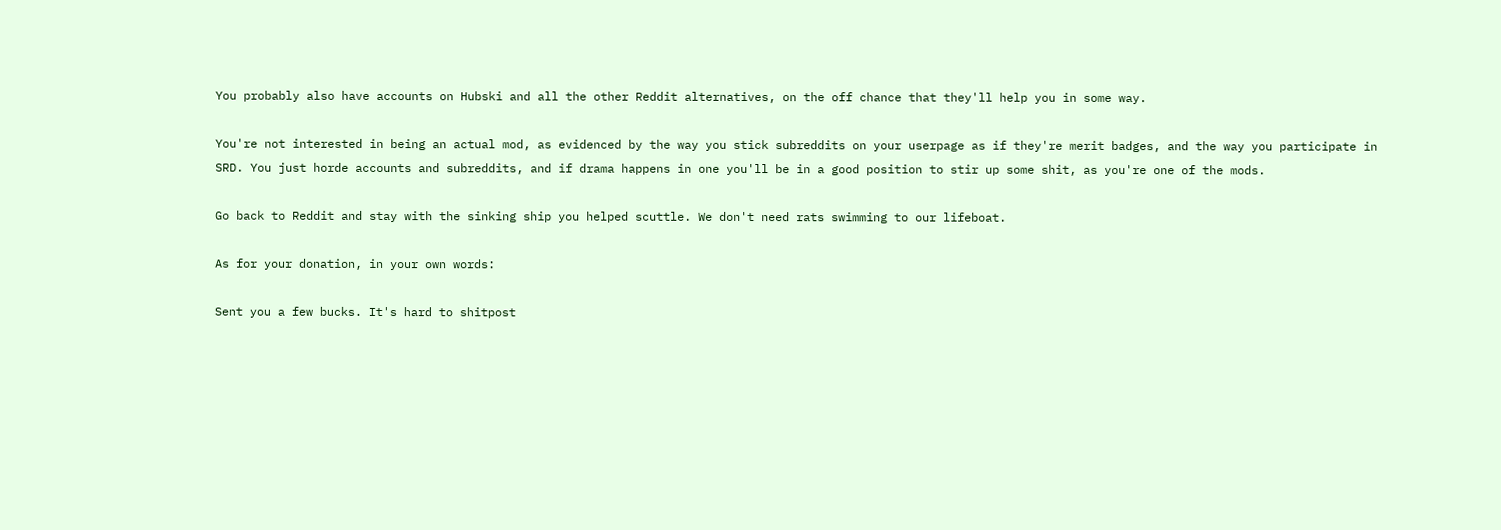You probably also have accounts on Hubski and all the other Reddit alternatives, on the off chance that they'll help you in some way.

You're not interested in being an actual mod, as evidenced by the way you stick subreddits on your userpage as if they're merit badges, and the way you participate in SRD. You just horde accounts and subreddits, and if drama happens in one you'll be in a good position to stir up some shit, as you're one of the mods.

Go back to Reddit and stay with the sinking ship you helped scuttle. We don't need rats swimming to our lifeboat.

As for your donation, in your own words:

Sent you a few bucks. It's hard to shitpost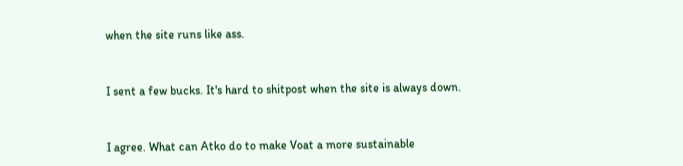when the site runs like ass.


I sent a few bucks. It's hard to shitpost when the site is always down.


I agree. What can Atko do to make Voat a more sustainable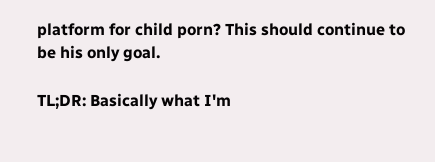platform for child porn? This should continue to be his only goal.

TL;DR: Basically what I'm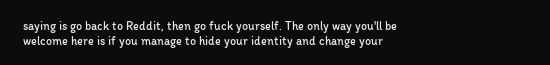saying is go back to Reddit, then go fuck yourself. The only way you'll be welcome here is if you manage to hide your identity and change your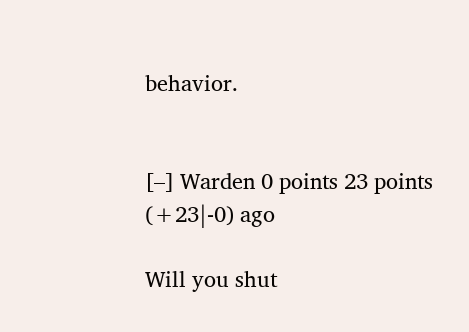behavior.


[–] Warden 0 points 23 points (+23|-0) ago

Will you shut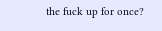the fuck up for once?